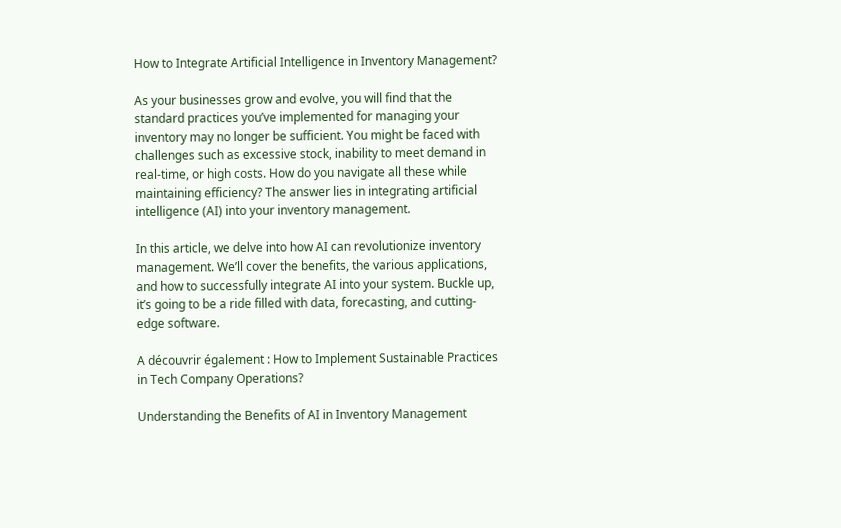How to Integrate Artificial Intelligence in Inventory Management?

As your businesses grow and evolve, you will find that the standard practices you’ve implemented for managing your inventory may no longer be sufficient. You might be faced with challenges such as excessive stock, inability to meet demand in real-time, or high costs. How do you navigate all these while maintaining efficiency? The answer lies in integrating artificial intelligence (AI) into your inventory management.

In this article, we delve into how AI can revolutionize inventory management. We’ll cover the benefits, the various applications, and how to successfully integrate AI into your system. Buckle up, it’s going to be a ride filled with data, forecasting, and cutting-edge software.

A découvrir également : How to Implement Sustainable Practices in Tech Company Operations?

Understanding the Benefits of AI in Inventory Management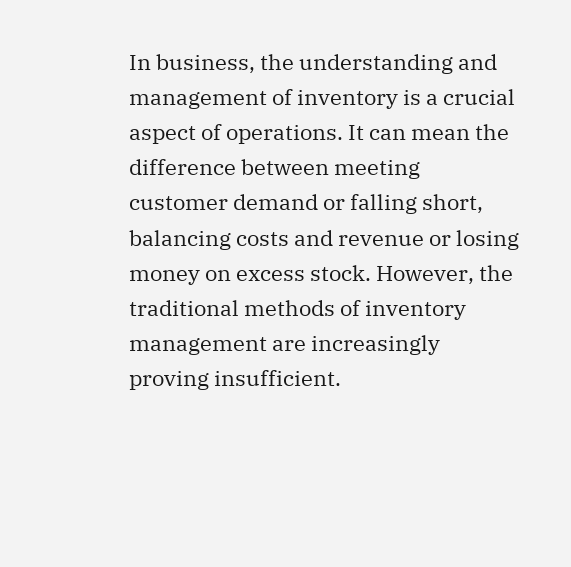In business, the understanding and management of inventory is a crucial aspect of operations. It can mean the difference between meeting customer demand or falling short, balancing costs and revenue or losing money on excess stock. However, the traditional methods of inventory management are increasingly proving insufficient.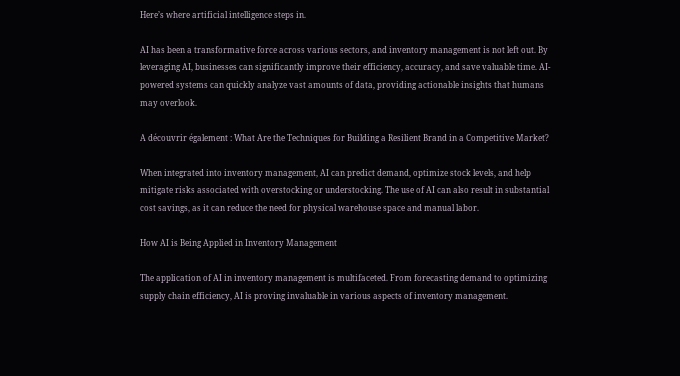Here’s where artificial intelligence steps in.

AI has been a transformative force across various sectors, and inventory management is not left out. By leveraging AI, businesses can significantly improve their efficiency, accuracy, and save valuable time. AI-powered systems can quickly analyze vast amounts of data, providing actionable insights that humans may overlook.

A découvrir également : What Are the Techniques for Building a Resilient Brand in a Competitive Market?

When integrated into inventory management, AI can predict demand, optimize stock levels, and help mitigate risks associated with overstocking or understocking. The use of AI can also result in substantial cost savings, as it can reduce the need for physical warehouse space and manual labor.

How AI is Being Applied in Inventory Management

The application of AI in inventory management is multifaceted. From forecasting demand to optimizing supply chain efficiency, AI is proving invaluable in various aspects of inventory management.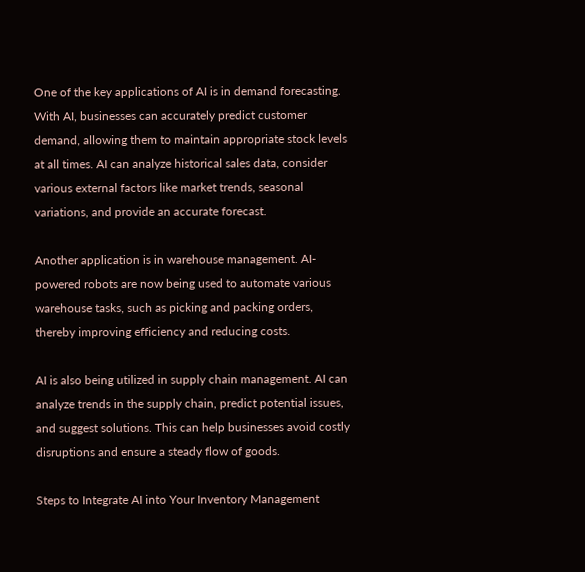One of the key applications of AI is in demand forecasting. With AI, businesses can accurately predict customer demand, allowing them to maintain appropriate stock levels at all times. AI can analyze historical sales data, consider various external factors like market trends, seasonal variations, and provide an accurate forecast.

Another application is in warehouse management. AI-powered robots are now being used to automate various warehouse tasks, such as picking and packing orders, thereby improving efficiency and reducing costs.

AI is also being utilized in supply chain management. AI can analyze trends in the supply chain, predict potential issues, and suggest solutions. This can help businesses avoid costly disruptions and ensure a steady flow of goods.

Steps to Integrate AI into Your Inventory Management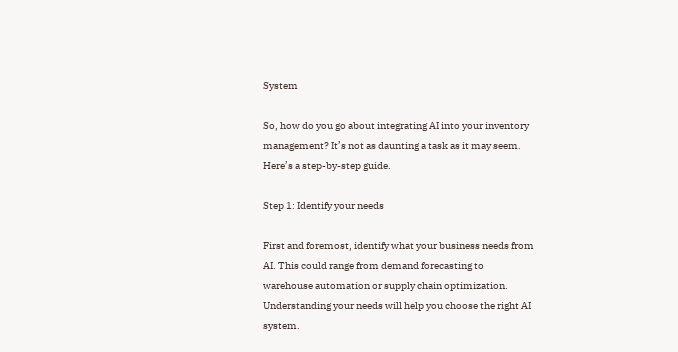System

So, how do you go about integrating AI into your inventory management? It’s not as daunting a task as it may seem. Here’s a step-by-step guide.

Step 1: Identify your needs

First and foremost, identify what your business needs from AI. This could range from demand forecasting to warehouse automation or supply chain optimization. Understanding your needs will help you choose the right AI system.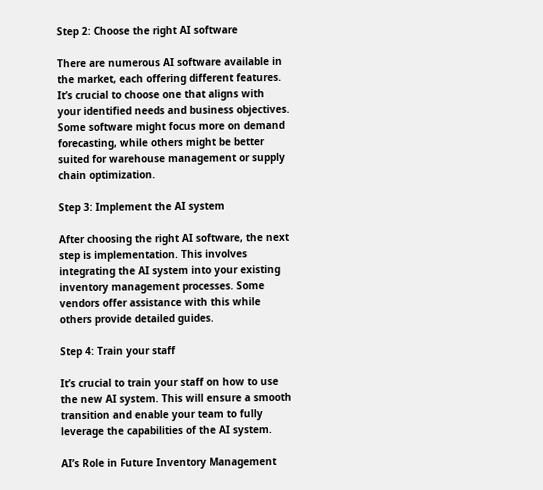Step 2: Choose the right AI software

There are numerous AI software available in the market, each offering different features. It’s crucial to choose one that aligns with your identified needs and business objectives. Some software might focus more on demand forecasting, while others might be better suited for warehouse management or supply chain optimization.

Step 3: Implement the AI system

After choosing the right AI software, the next step is implementation. This involves integrating the AI system into your existing inventory management processes. Some vendors offer assistance with this while others provide detailed guides.

Step 4: Train your staff

It’s crucial to train your staff on how to use the new AI system. This will ensure a smooth transition and enable your team to fully leverage the capabilities of the AI system.

AI’s Role in Future Inventory Management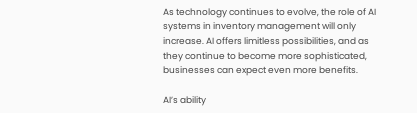As technology continues to evolve, the role of AI systems in inventory management will only increase. AI offers limitless possibilities, and as they continue to become more sophisticated, businesses can expect even more benefits.

AI’s ability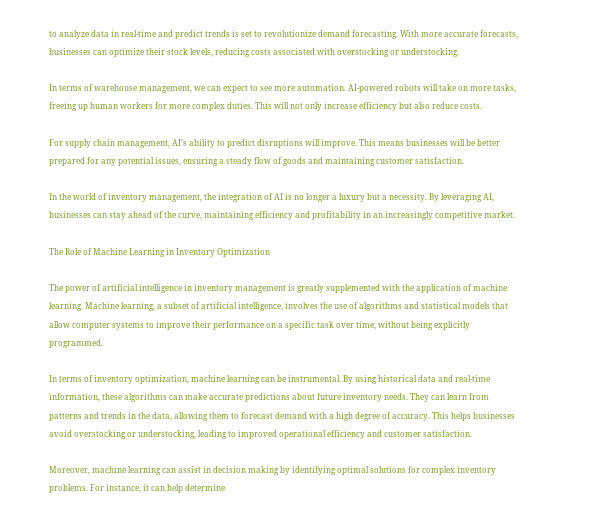to analyze data in real-time and predict trends is set to revolutionize demand forecasting. With more accurate forecasts, businesses can optimize their stock levels, reducing costs associated with overstocking or understocking.

In terms of warehouse management, we can expect to see more automation. AI-powered robots will take on more tasks, freeing up human workers for more complex duties. This will not only increase efficiency but also reduce costs.

For supply chain management, AI’s ability to predict disruptions will improve. This means businesses will be better prepared for any potential issues, ensuring a steady flow of goods and maintaining customer satisfaction.

In the world of inventory management, the integration of AI is no longer a luxury but a necessity. By leveraging AI, businesses can stay ahead of the curve, maintaining efficiency and profitability in an increasingly competitive market.

The Role of Machine Learning in Inventory Optimization

The power of artificial intelligence in inventory management is greatly supplemented with the application of machine learning. Machine learning, a subset of artificial intelligence, involves the use of algorithms and statistical models that allow computer systems to improve their performance on a specific task over time, without being explicitly programmed.

In terms of inventory optimization, machine learning can be instrumental. By using historical data and real-time information, these algorithms can make accurate predictions about future inventory needs. They can learn from patterns and trends in the data, allowing them to forecast demand with a high degree of accuracy. This helps businesses avoid overstocking or understocking, leading to improved operational efficiency and customer satisfaction.

Moreover, machine learning can assist in decision making by identifying optimal solutions for complex inventory problems. For instance, it can help determine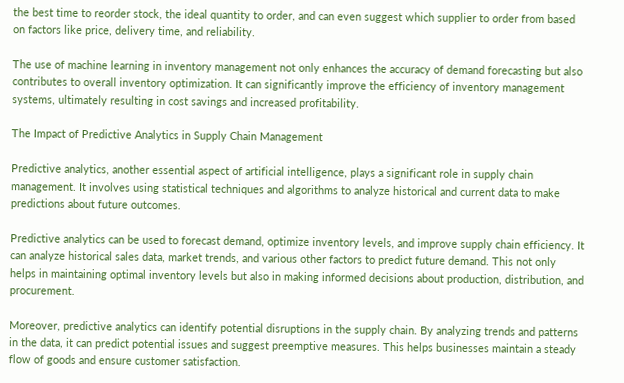the best time to reorder stock, the ideal quantity to order, and can even suggest which supplier to order from based on factors like price, delivery time, and reliability.

The use of machine learning in inventory management not only enhances the accuracy of demand forecasting but also contributes to overall inventory optimization. It can significantly improve the efficiency of inventory management systems, ultimately resulting in cost savings and increased profitability.

The Impact of Predictive Analytics in Supply Chain Management

Predictive analytics, another essential aspect of artificial intelligence, plays a significant role in supply chain management. It involves using statistical techniques and algorithms to analyze historical and current data to make predictions about future outcomes.

Predictive analytics can be used to forecast demand, optimize inventory levels, and improve supply chain efficiency. It can analyze historical sales data, market trends, and various other factors to predict future demand. This not only helps in maintaining optimal inventory levels but also in making informed decisions about production, distribution, and procurement.

Moreover, predictive analytics can identify potential disruptions in the supply chain. By analyzing trends and patterns in the data, it can predict potential issues and suggest preemptive measures. This helps businesses maintain a steady flow of goods and ensure customer satisfaction.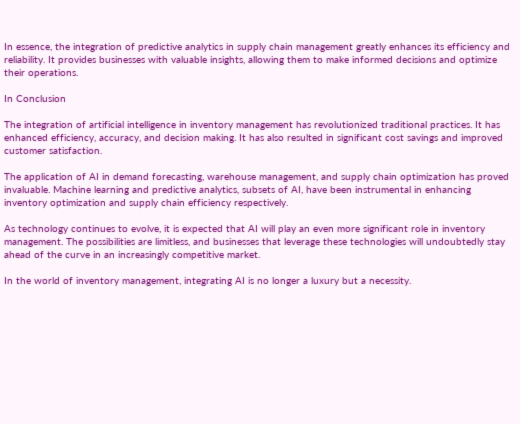In essence, the integration of predictive analytics in supply chain management greatly enhances its efficiency and reliability. It provides businesses with valuable insights, allowing them to make informed decisions and optimize their operations.

In Conclusion

The integration of artificial intelligence in inventory management has revolutionized traditional practices. It has enhanced efficiency, accuracy, and decision making. It has also resulted in significant cost savings and improved customer satisfaction.

The application of AI in demand forecasting, warehouse management, and supply chain optimization has proved invaluable. Machine learning and predictive analytics, subsets of AI, have been instrumental in enhancing inventory optimization and supply chain efficiency respectively.

As technology continues to evolve, it is expected that AI will play an even more significant role in inventory management. The possibilities are limitless, and businesses that leverage these technologies will undoubtedly stay ahead of the curve in an increasingly competitive market.

In the world of inventory management, integrating AI is no longer a luxury but a necessity.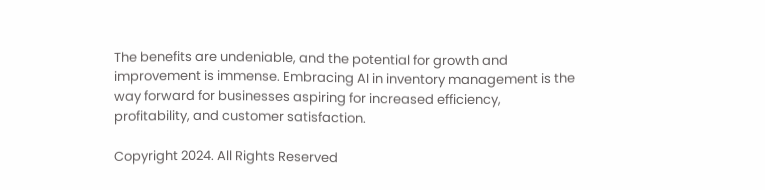The benefits are undeniable, and the potential for growth and improvement is immense. Embracing AI in inventory management is the way forward for businesses aspiring for increased efficiency, profitability, and customer satisfaction.

Copyright 2024. All Rights Reserved